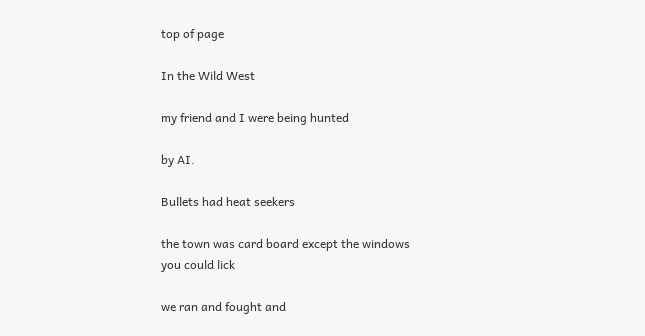top of page

In the Wild West

my friend and I were being hunted

by AI.

Bullets had heat seekers

the town was card board except the windows you could lick

we ran and fought and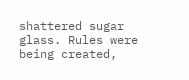shattered sugar glass. Rules were being created,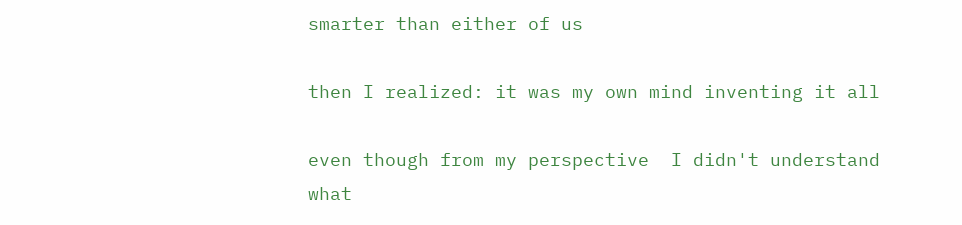smarter than either of us

then I realized: it was my own mind inventing it all

even though from my perspective  I didn't understand what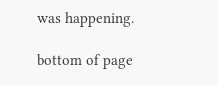was happening.

bottom of page